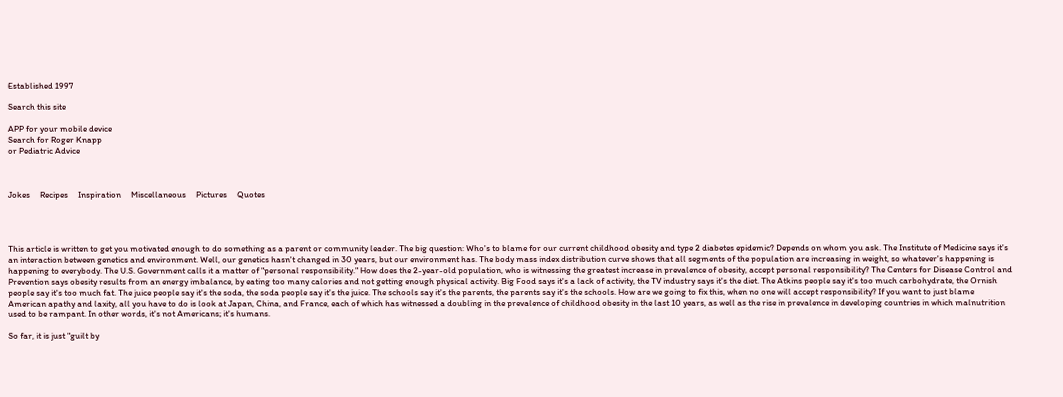Established 1997

Search this site

APP for your mobile device
Search for Roger Knapp
or Pediatric Advice



Jokes     Recipes     Inspiration     Miscellaneous     Pictures     Quotes




This article is written to get you motivated enough to do something as a parent or community leader. The big question: Who's to blame for our current childhood obesity and type 2 diabetes epidemic? Depends on whom you ask. The Institute of Medicine says it's an interaction between genetics and environment. Well, our genetics hasn't changed in 30 years, but our environment has. The body mass index distribution curve shows that all segments of the population are increasing in weight, so whatever's happening is happening to everybody. The U.S. Government calls it a matter of "personal responsibility." How does the 2-year-old population, who is witnessing the greatest increase in prevalence of obesity, accept personal responsibility? The Centers for Disease Control and Prevention says obesity results from an energy imbalance, by eating too many calories and not getting enough physical activity. Big Food says it's a lack of activity, the TV industry says it's the diet. The Atkins people say it's too much carbohydrate, the Ornish people say it's too much fat. The juice people say it's the soda, the soda people say it's the juice. The schools say it's the parents, the parents say it's the schools. How are we going to fix this, when no one will accept responsibility? If you want to just blame American apathy and laxity, all you have to do is look at Japan, China, and France, each of which has witnessed a doubling in the prevalence of childhood obesity in the last 10 years, as well as the rise in prevalence in developing countries in which malnutrition used to be rampant. In other words, it's not Americans; it's humans.

So far, it is just "guilt by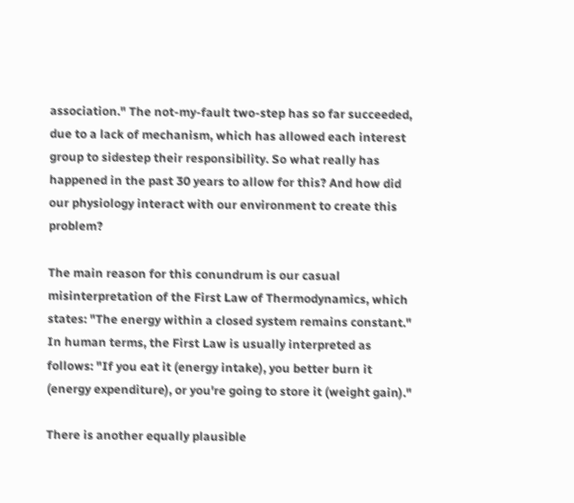association." The not-my-fault two-step has so far succeeded, due to a lack of mechanism, which has allowed each interest group to sidestep their responsibility. So what really has happened in the past 30 years to allow for this? And how did our physiology interact with our environment to create this problem?

The main reason for this conundrum is our casual misinterpretation of the First Law of Thermodynamics, which states: "The energy within a closed system remains constant." In human terms, the First Law is usually interpreted as follows: "If you eat it (energy intake), you better burn it (energy expenditure), or you're going to store it (weight gain)."

There is another equally plausible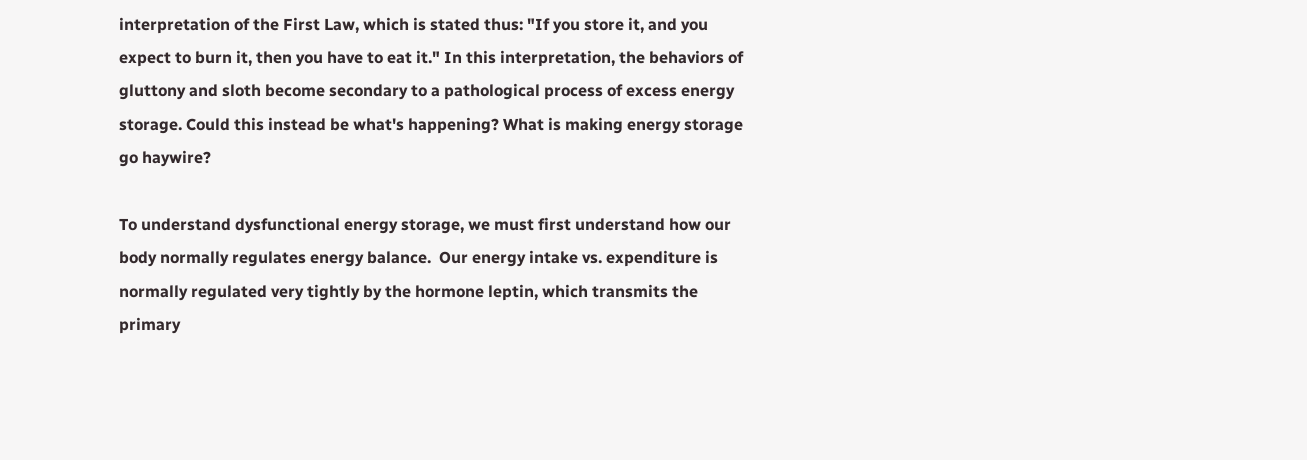interpretation of the First Law, which is stated thus: "If you store it, and you expect to burn it, then you have to eat it." In this interpretation, the behaviors of gluttony and sloth become secondary to a pathological process of excess energy storage. Could this instead be what's happening? What is making energy storage go haywire?

To understand dysfunctional energy storage, we must first understand how our body normally regulates energy balance.  Our energy intake vs. expenditure is normally regulated very tightly by the hormone leptin, which transmits the primary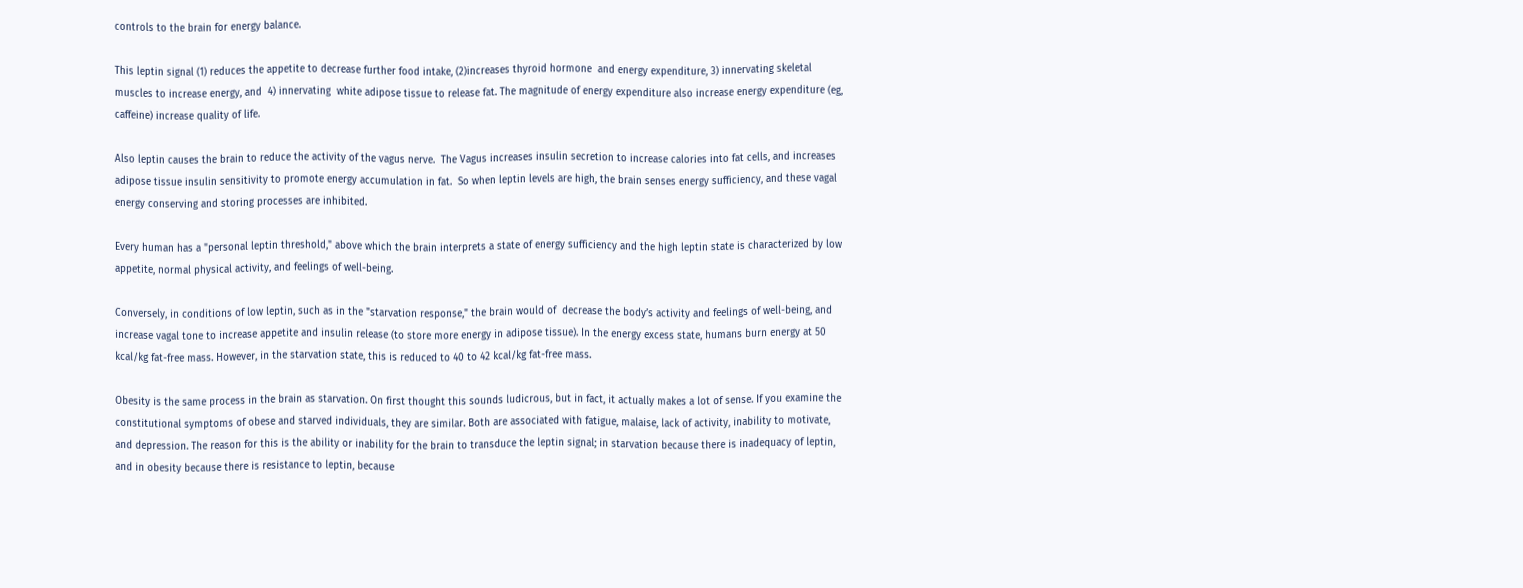controls to the brain for energy balance.

This leptin signal (1) reduces the appetite to decrease further food intake, (2)increases thyroid hormone  and energy expenditure, 3) innervating skeletal muscles to increase energy, and  4) innervating  white adipose tissue to release fat. The magnitude of energy expenditure also increase energy expenditure (eg, caffeine) increase quality of life.

Also leptin causes the brain to reduce the activity of the vagus nerve.  The Vagus increases insulin secretion to increase calories into fat cells, and increases adipose tissue insulin sensitivity to promote energy accumulation in fat.  So when leptin levels are high, the brain senses energy sufficiency, and these vagal energy conserving and storing processes are inhibited.

Every human has a "personal leptin threshold," above which the brain interprets a state of energy sufficiency and the high leptin state is characterized by low appetite, normal physical activity, and feelings of well-being.

Conversely, in conditions of low leptin, such as in the "starvation response," the brain would of  decrease the body’s activity and feelings of well-being, and increase vagal tone to increase appetite and insulin release (to store more energy in adipose tissue). In the energy excess state, humans burn energy at 50 kcal/kg fat-free mass. However, in the starvation state, this is reduced to 40 to 42 kcal/kg fat-free mass.

Obesity is the same process in the brain as starvation. On first thought this sounds ludicrous, but in fact, it actually makes a lot of sense. If you examine the constitutional symptoms of obese and starved individuals, they are similar. Both are associated with fatigue, malaise, lack of activity, inability to motivate, and depression. The reason for this is the ability or inability for the brain to transduce the leptin signal; in starvation because there is inadequacy of leptin, and in obesity because there is resistance to leptin, because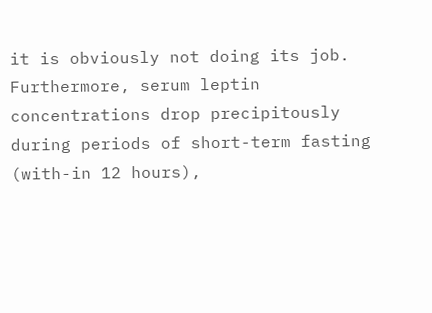it is obviously not doing its job. Furthermore, serum leptin concentrations drop precipitously during periods of short-term fasting (with-in 12 hours),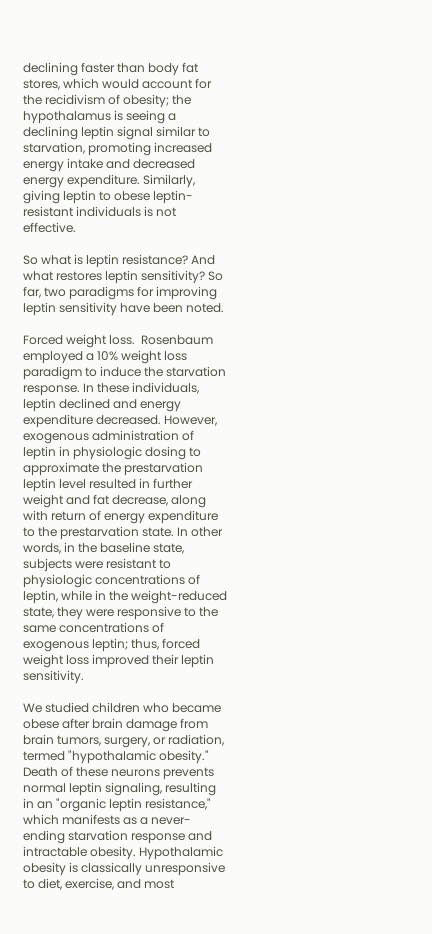declining faster than body fat stores, which would account for the recidivism of obesity; the hypothalamus is seeing a declining leptin signal similar to starvation, promoting increased energy intake and decreased energy expenditure. Similarly, giving leptin to obese leptin-resistant individuals is not effective.

So what is leptin resistance? And what restores leptin sensitivity? So far, two paradigms for improving leptin sensitivity have been noted.

Forced weight loss.  Rosenbaum employed a 10% weight loss paradigm to induce the starvation response. In these individuals, leptin declined and energy expenditure decreased. However, exogenous administration of leptin in physiologic dosing to approximate the prestarvation leptin level resulted in further weight and fat decrease, along with return of energy expenditure to the prestarvation state. In other words, in the baseline state, subjects were resistant to physiologic concentrations of leptin, while in the weight-reduced state, they were responsive to the same concentrations of exogenous leptin; thus, forced weight loss improved their leptin sensitivity.

We studied children who became obese after brain damage from brain tumors, surgery, or radiation, termed "hypothalamic obesity." Death of these neurons prevents normal leptin signaling, resulting in an "organic leptin resistance," which manifests as a never-ending starvation response and intractable obesity. Hypothalamic obesity is classically unresponsive to diet, exercise, and most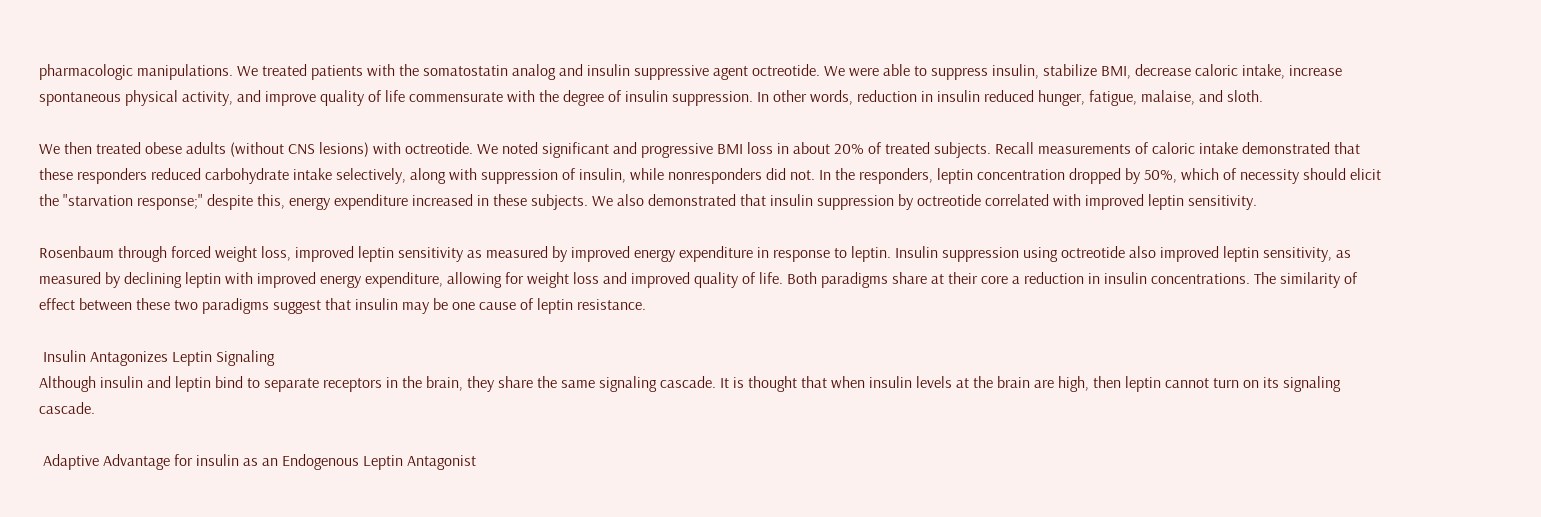pharmacologic manipulations. We treated patients with the somatostatin analog and insulin suppressive agent octreotide. We were able to suppress insulin, stabilize BMI, decrease caloric intake, increase spontaneous physical activity, and improve quality of life commensurate with the degree of insulin suppression. In other words, reduction in insulin reduced hunger, fatigue, malaise, and sloth.

We then treated obese adults (without CNS lesions) with octreotide. We noted significant and progressive BMI loss in about 20% of treated subjects. Recall measurements of caloric intake demonstrated that these responders reduced carbohydrate intake selectively, along with suppression of insulin, while nonresponders did not. In the responders, leptin concentration dropped by 50%, which of necessity should elicit the "starvation response;" despite this, energy expenditure increased in these subjects. We also demonstrated that insulin suppression by octreotide correlated with improved leptin sensitivity.

Rosenbaum through forced weight loss, improved leptin sensitivity as measured by improved energy expenditure in response to leptin. Insulin suppression using octreotide also improved leptin sensitivity, as measured by declining leptin with improved energy expenditure, allowing for weight loss and improved quality of life. Both paradigms share at their core a reduction in insulin concentrations. The similarity of effect between these two paradigms suggest that insulin may be one cause of leptin resistance.

 Insulin Antagonizes Leptin Signaling
Although insulin and leptin bind to separate receptors in the brain, they share the same signaling cascade. It is thought that when insulin levels at the brain are high, then leptin cannot turn on its signaling cascade.

 Adaptive Advantage for insulin as an Endogenous Leptin Antagonist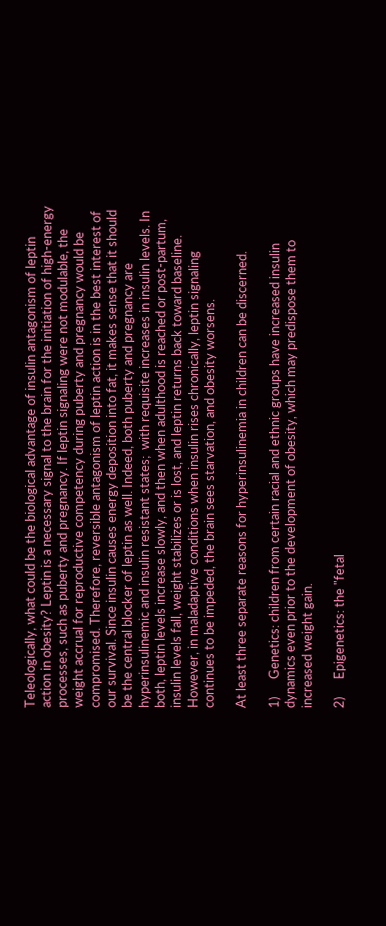Teleologically, what could be the biological advantage of insulin antagonism of leptin action in obesity? Leptin is a necessary signal to the brain for the initiation of high-energy processes, such as puberty and pregnancy. If leptin signaling were not modulable, the weight accrual for reproductive competency during puberty and pregnancy would be compromised. Therefore, reversible antagonism of leptin action is in the best interest of our survival. Since insulin causes energy deposition into fat, it makes sense that it should be the central blocker of leptin as well. Indeed, both puberty and pregnancy are hyperinsulinemic and insulin resistant states;  with requisite increases in insulin levels. In both, leptin levels increase slowly, and then when adulthood is reached or post-partum, insulin levels fall, weight stabilizes or is lost, and leptin returns back toward baseline. However, in maladaptive conditions when insulin rises chronically, leptin signaling continues to be impeded, the brain sees starvation, and obesity worsens.

At least three separate reasons for hyperinsulinemia in children can be discerned.

1)      Genetics: children from certain racial and ethnic groups have increased insulin dynamics even prior to the development of obesity, which may predispose them to increased weight gain.

2)      Epigenetics: the "fetal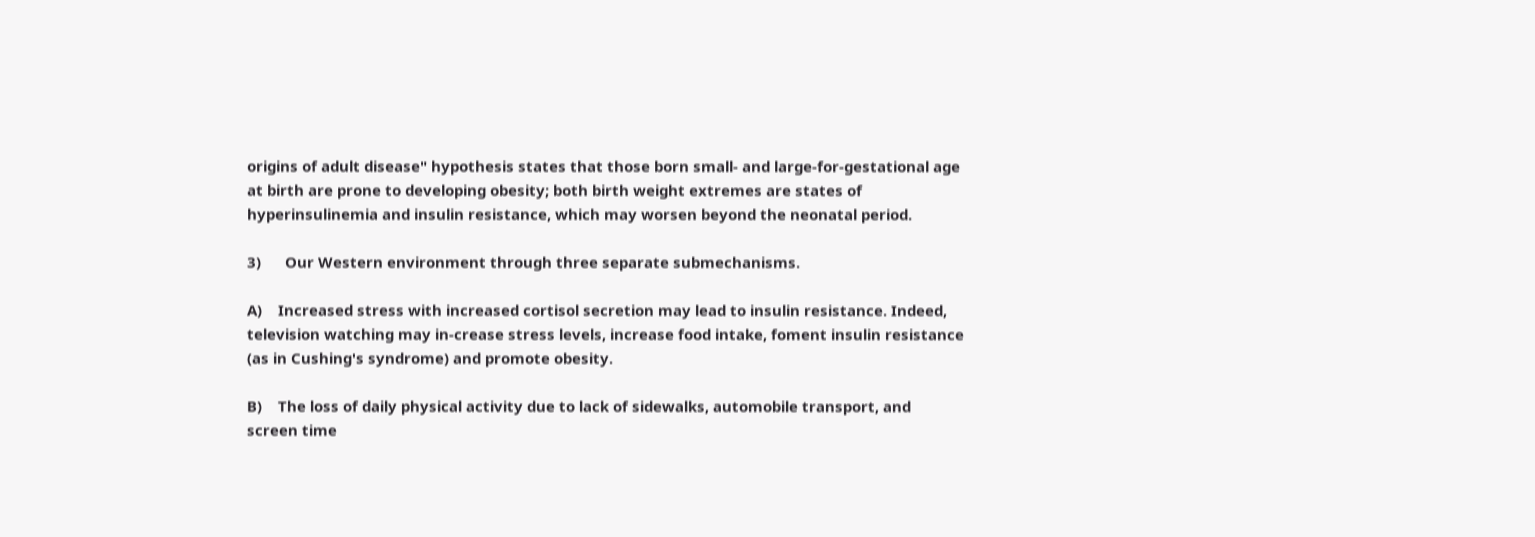origins of adult disease" hypothesis states that those born small- and large-for-gestational age at birth are prone to developing obesity; both birth weight extremes are states of hyperinsulinemia and insulin resistance, which may worsen beyond the neonatal period.

3)      Our Western environment through three separate submechanisms.

A)    Increased stress with increased cortisol secretion may lead to insulin resistance. Indeed, television watching may in-crease stress levels, increase food intake, foment insulin resistance (as in Cushing's syndrome) and promote obesity.

B)    The loss of daily physical activity due to lack of sidewalks, automobile transport, and screen time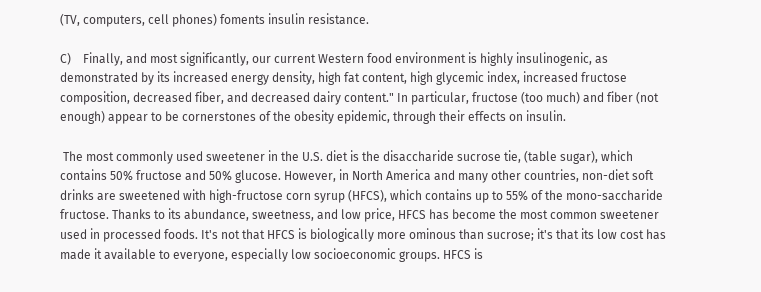(TV, computers, cell phones) foments insulin resistance.

C)    Finally, and most significantly, our current Western food environment is highly insulinogenic, as demonstrated by its increased energy density, high fat content, high glycemic index, increased fructose composition, decreased fiber, and decreased dairy content." In particular, fructose (too much) and fiber (not enough) appear to be cornerstones of the obesity epidemic, through their effects on insulin.

 The most commonly used sweetener in the U.S. diet is the disaccharide sucrose tie, (table sugar), which contains 50% fructose and 50% glucose. However, in North America and many other countries, non-diet soft drinks are sweetened with high-fructose corn syrup (HFCS), which contains up to 55% of the mono-saccharide fructose. Thanks to its abundance, sweetness, and low price, HFCS has become the most common sweetener used in processed foods. It's not that HFCS is biologically more ominous than sucrose; it's that its low cost has made it available to everyone, especially low socioeconomic groups. HFCS is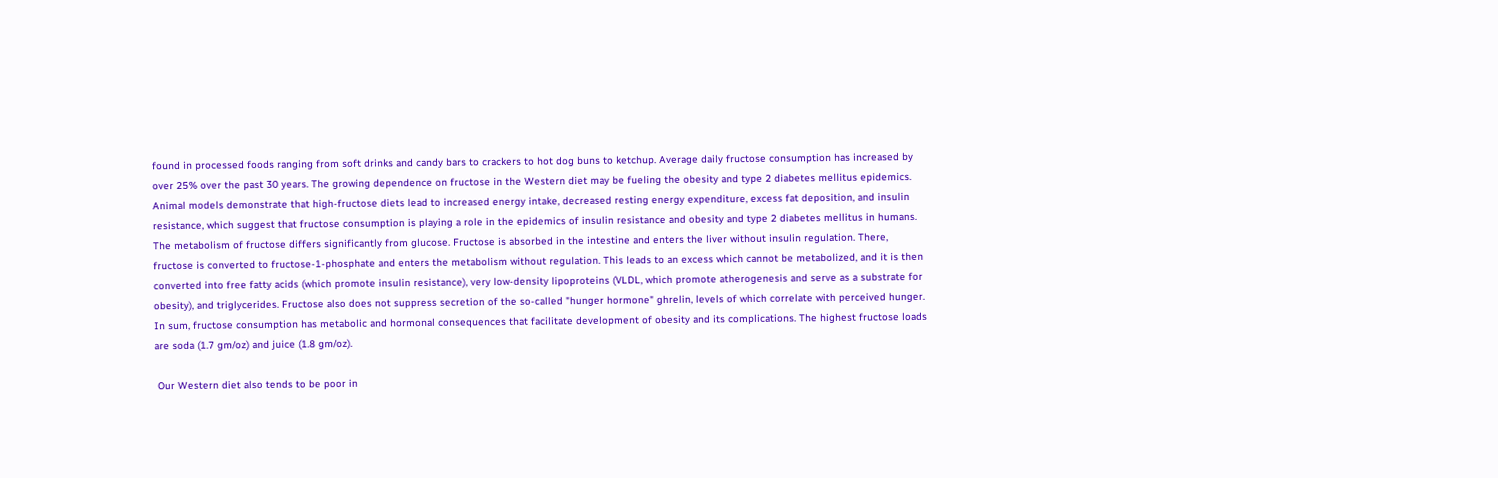found in processed foods ranging from soft drinks and candy bars to crackers to hot dog buns to ketchup. Average daily fructose consumption has increased by over 25% over the past 30 years. The growing dependence on fructose in the Western diet may be fueling the obesity and type 2 diabetes mellitus epidemics.  Animal models demonstrate that high-fructose diets lead to increased energy intake, decreased resting energy expenditure, excess fat deposition, and insulin resistance, which suggest that fructose consumption is playing a role in the epidemics of insulin resistance and obesity and type 2 diabetes mellitus in humans. The metabolism of fructose differs significantly from glucose. Fructose is absorbed in the intestine and enters the liver without insulin regulation. There, fructose is converted to fructose-1-phosphate and enters the metabolism without regulation. This leads to an excess which cannot be metabolized, and it is then converted into free fatty acids (which promote insulin resistance), very low-density lipoproteins (VLDL, which promote atherogenesis and serve as a substrate for obesity), and triglycerides. Fructose also does not suppress secretion of the so-called "hunger hormone" ghrelin, levels of which correlate with perceived hunger. In sum, fructose consumption has metabolic and hormonal consequences that facilitate development of obesity and its complications. The highest fructose loads are soda (1.7 gm/oz) and juice (1.8 gm/oz).

 Our Western diet also tends to be poor in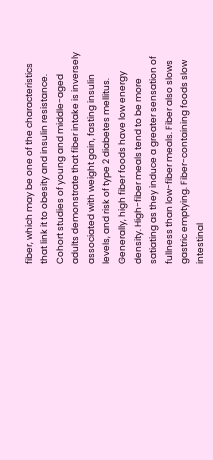fiber, which may be one of the characteristics that link it to obesity and insulin resistance. Cohort studies of young and middle-aged adults demonstrate that fiber intake is inversely associated with weight gain, fasting insulin levels, and risk of type 2 diabetes mellitus. Generally, high fiber foods have low energy density. High-fiber meals tend to be more satiating as they induce a greater sensation of fullness than low-fiber meals. Fiber also slows gastric emptying. Fiber-containing foods slow intestinal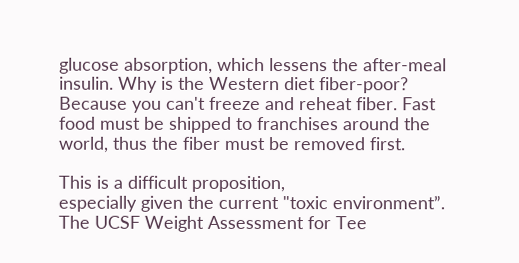glucose absorption, which lessens the after-meal  insulin. Why is the Western diet fiber-poor? Because you can't freeze and reheat fiber. Fast food must be shipped to franchises around the world, thus the fiber must be removed first.

This is a difficult proposition,
especially given the current "toxic environment”.   The UCSF Weight Assessment for Tee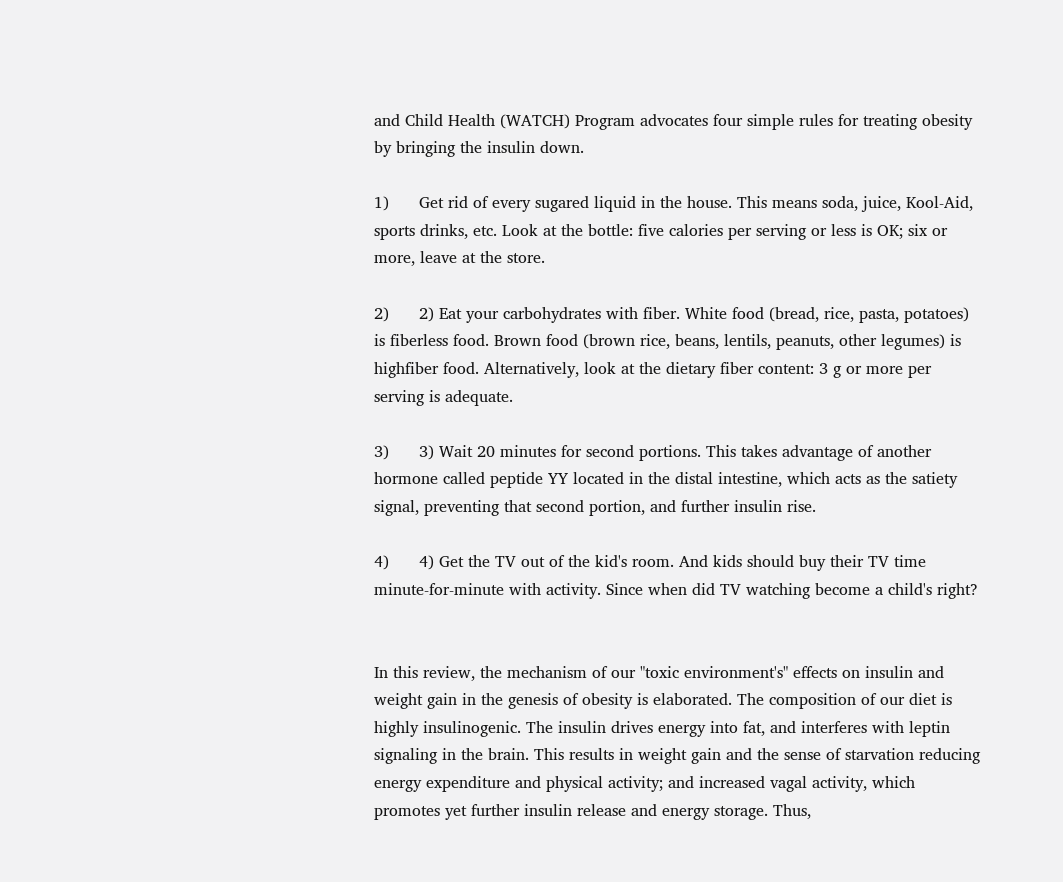and Child Health (WATCH) Program advocates four simple rules for treating obesity by bringing the insulin down.

1)      Get rid of every sugared liquid in the house. This means soda, juice, Kool-Aid, sports drinks, etc. Look at the bottle: five calories per serving or less is OK; six or more, leave at the store.

2)      2) Eat your carbohydrates with fiber. White food (bread, rice, pasta, potatoes) is fiberless food. Brown food (brown rice, beans, lentils, peanuts, other legumes) is highfiber food. Alternatively, look at the dietary fiber content: 3 g or more per serving is adequate.

3)      3) Wait 20 minutes for second portions. This takes advantage of another hormone called peptide YY located in the distal intestine, which acts as the satiety signal, preventing that second portion, and further insulin rise.

4)      4) Get the TV out of the kid's room. And kids should buy their TV time minute-for-minute with activity. Since when did TV watching become a child's right?


In this review, the mechanism of our "toxic environment's" effects on insulin and weight gain in the genesis of obesity is elaborated. The composition of our diet is highly insulinogenic. The insulin drives energy into fat, and interferes with leptin signaling in the brain. This results in weight gain and the sense of starvation reducing energy expenditure and physical activity; and increased vagal activity, which promotes yet further insulin release and energy storage. Thus,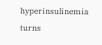hyperinsulinemia turns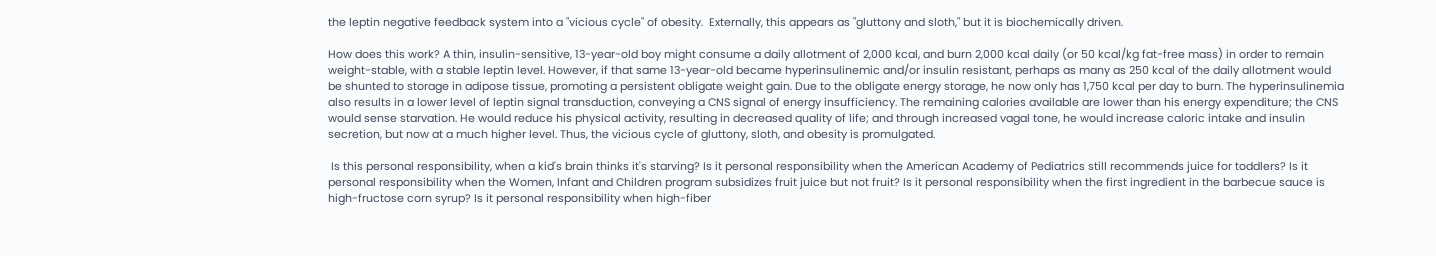the leptin negative feedback system into a "vicious cycle" of obesity.  Externally, this appears as "gluttony and sloth," but it is biochemically driven.

How does this work? A thin, insulin-sensitive, 13-year-old boy might consume a daily allotment of 2,000 kcal, and burn 2,000 kcal daily (or 50 kcal/kg fat-free mass) in order to remain weight-stable, with a stable leptin level. However, if that same 13-year-old became hyperinsulinemic and/or insulin resistant, perhaps as many as 250 kcal of the daily allotment would be shunted to storage in adipose tissue, promoting a persistent obligate weight gain. Due to the obligate energy storage, he now only has 1,750 kcal per day to burn. The hyperinsulinemia also results in a lower level of leptin signal transduction, conveying a CNS signal of energy insufficiency. The remaining calories available are lower than his energy expenditure; the CNS would sense starvation. He would reduce his physical activity, resulting in decreased quality of life; and through increased vagal tone, he would increase caloric intake and insulin secretion, but now at a much higher level. Thus, the vicious cycle of gluttony, sloth, and obesity is promulgated.

 Is this personal responsibility, when a kid's brain thinks it's starving? Is it personal responsibility when the American Academy of Pediatrics still recommends juice for toddlers? Is it personal responsibility when the Women, Infant and Children program subsidizes fruit juice but not fruit? Is it personal responsibility when the first ingredient in the barbecue sauce is high-fructose corn syrup? Is it personal responsibility when high-fiber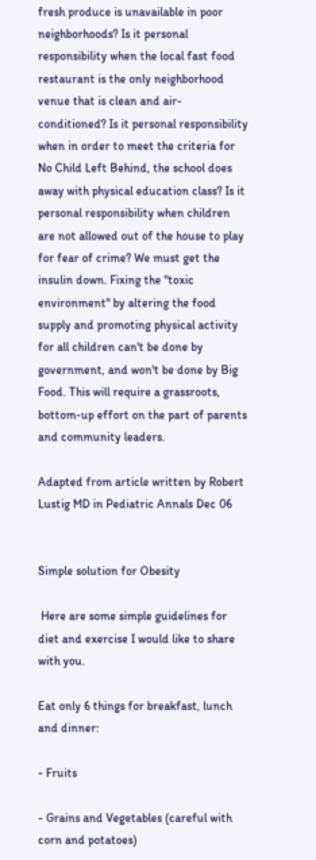fresh produce is unavailable in poor neighborhoods? Is it personal responsibility when the local fast food restaurant is the only neighborhood venue that is clean and air-conditioned? Is it personal responsibility when in order to meet the criteria for No Child Left Behind, the school does away with physical education class? Is it personal responsibility when children are not allowed out of the house to play for fear of crime? We must get the insulin down. Fixing the "toxic environment" by altering the food supply and promoting physical activity for all children can't be done by government, and won't be done by Big Food. This will require a grassroots, bottom-up effort on the part of parents and community leaders.

Adapted from article written by Robert Lustig MD in Pediatric Annals Dec 06


Simple solution for Obesity

 Here are some simple guidelines for diet and exercise I would like to share with you.

Eat only 6 things for breakfast, lunch and dinner:

- Fruits

- Grains and Vegetables (careful with corn and potatoes)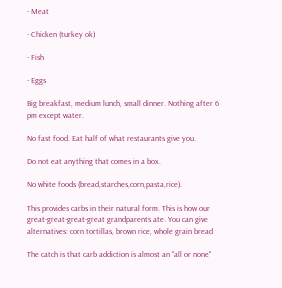- Meat

- Chicken (turkey ok)

- Fish

- Eggs

Big breakfast, medium lunch, small dinner. Nothing after 6 pm except water.

No fast food. Eat half of what restaurants give you.

Do not eat anything that comes in a box.

No white foods (bread,starches,corn,pasta,rice).

This provides carbs in their natural form. This is how our great-great-great-great grandparents ate. You can give alternatives: corn tortillas, brown rice, whole grain bread

The catch is that carb addiction is almost an "all or none"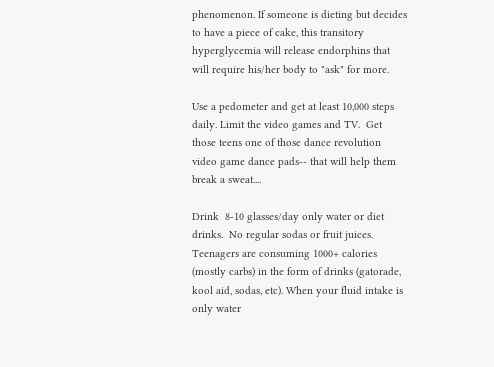phenomenon. If someone is dieting but decides to have a piece of cake, this transitory hyperglycemia will release endorphins that will require his/her body to "ask" for more.

Use a pedometer and get at least 10,000 steps daily. Limit the video games and TV.  Get those teens one of those dance revolution video game dance pads-- that will help them break a sweat....

Drink  8-10 glasses/day only water or diet drinks.  No regular sodas or fruit juices. Teenagers are consuming 1000+ calories (mostly carbs) in the form of drinks (gatorade, kool aid, sodas, etc). When your fluid intake is only water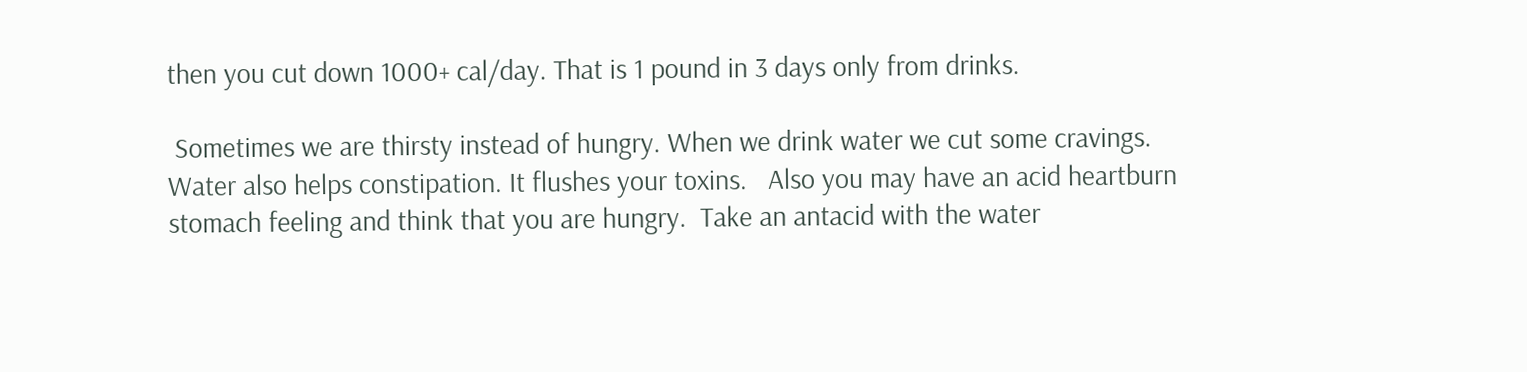then you cut down 1000+ cal/day. That is 1 pound in 3 days only from drinks.

 Sometimes we are thirsty instead of hungry. When we drink water we cut some cravings. Water also helps constipation. It flushes your toxins.   Also you may have an acid heartburn stomach feeling and think that you are hungry.  Take an antacid with the water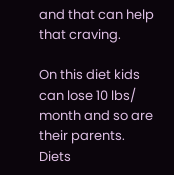and that can help that craving.

On this diet kids can lose 10 lbs/ month and so are their parents.  Diets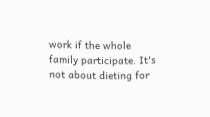work if the whole family participate. It's not about dieting for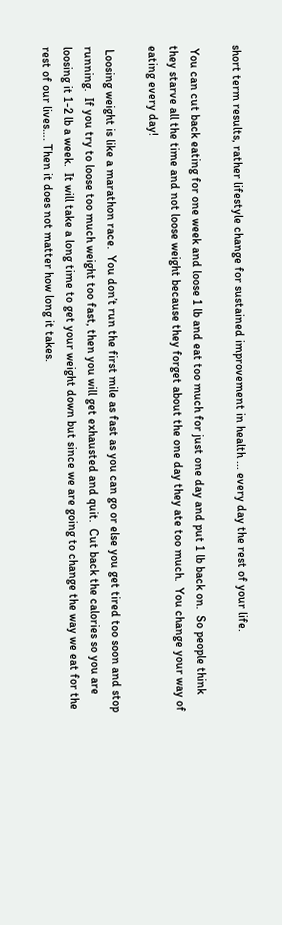short term results, rather lifestyle change for sustained improvement in health ... every day the rest of your life.

 You can cut back eating for one week and loose 1 lb and eat too much for just one day and put 1 lb back on.  So people think they starve all the time and not loose weight because they forget about the one day they ate too much.  You change your way of eating every day!

 Loosing weight is like a marathon race.  You don’t run the first mile as fast as you can go or else you get tired too soon and stop running.  If you try to loose too much weight too fast, then you will get exhausted and quit.  Cut back the calories so you are loosing it 1-2 lb a week.  It will take a long time to get your weight down but since we are going to change the way we eat for the rest of our lives…. Then it does not matter how long it takes.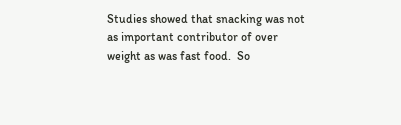Studies showed that snacking was not as important contributor of over weight as was fast food.  So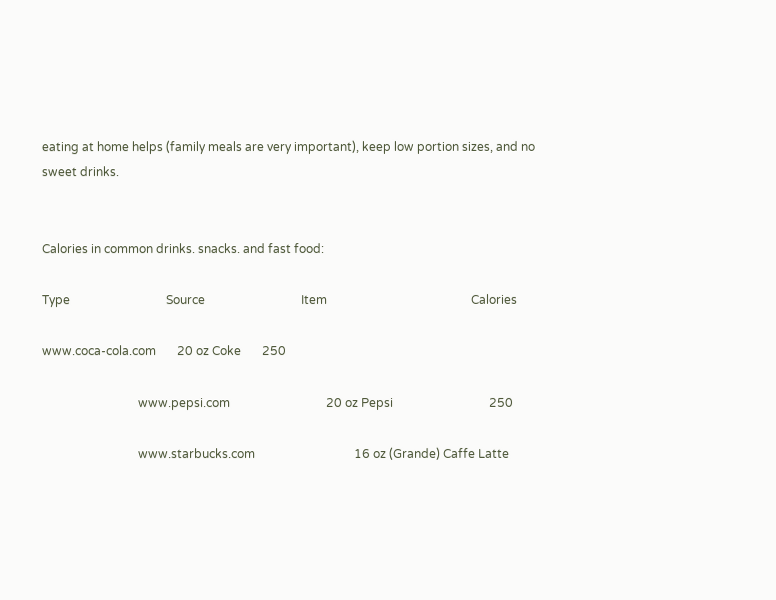eating at home helps (family meals are very important), keep low portion sizes, and no sweet drinks.


Calories in common drinks. snacks. and fast food:

Type                                Source                                Item                                                Calories

www.coca-cola.com       20 oz Coke       250

                                www.pepsi.com                                20 oz Pepsi                                250

                                www.starbucks.com                                 16 oz (Grande) Caffe Latte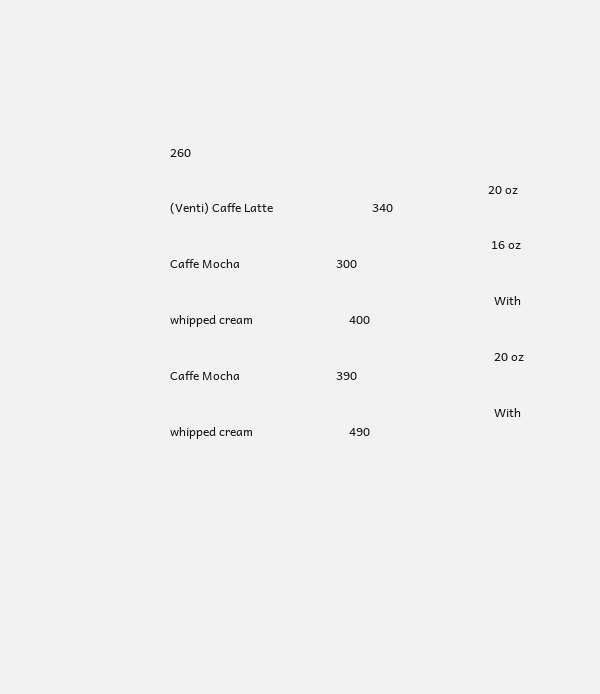260

                                                                                                          20 oz (Venti) Caffe Latte                                 340

                                                                                                           16 oz Caffe Mocha                                300

                                                                                                            With whipped cream                                400

                                                                                                            20 oz Caffe Mocha                                390

                                                                                                            With whipped cream                                490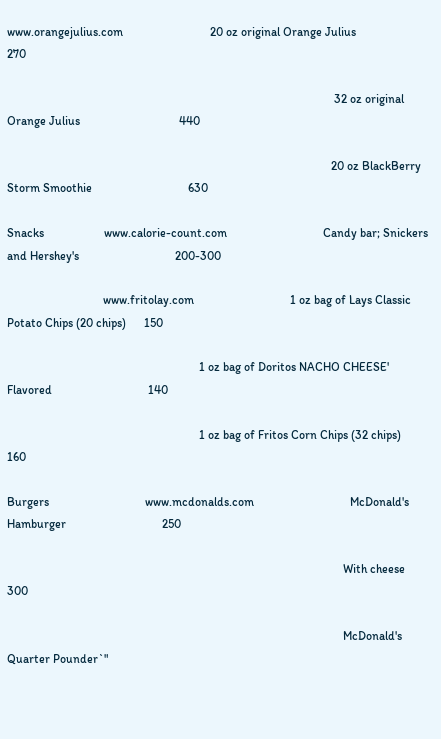www.orangejulius.com                             20 oz original Orange Julius                                 270

                                                                                                             32 oz original Orange Julius                                 440

                                                                                                            20 oz BlackBerry Storm Smoothie                                630

Snacks                    www.calorie-count.com                                Candy bar; Snickers and Hershey's                                200-300

                                www.fritolay.com                                1 oz bag of Lays Classic Potato Chips (20 chips)      150

                                                                1 oz bag of Doritos NACHO CHEESE' Flavored                                140

                                                                1 oz bag of Fritos Corn Chips (32 chips)                                160

Burgers                                www.mcdonalds.com                                McDonald's Hamburger                                250

                                                                                                                With cheese                                300

                                                                                                                McDonald's Quarter Pounder`"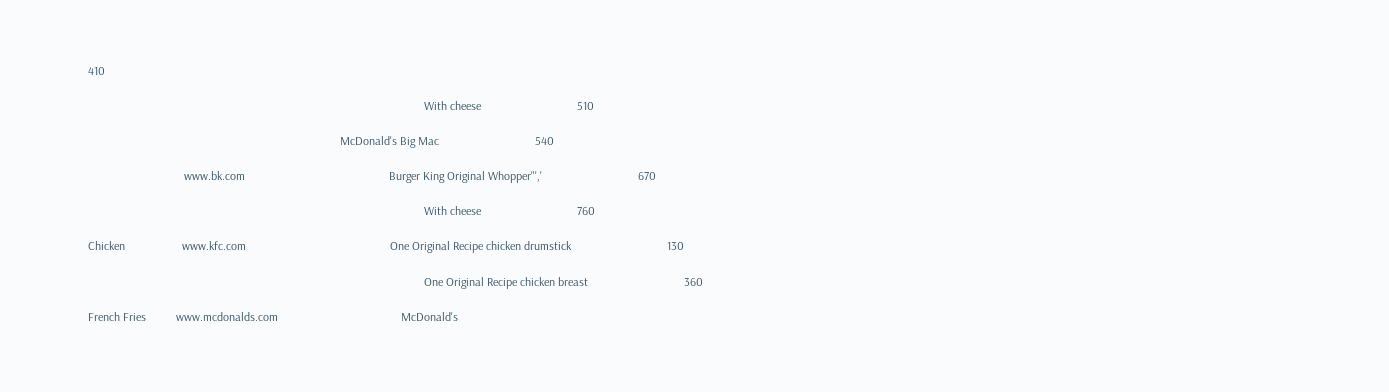410

                                                                                                                With cheese                                510

                                                                                    McDonald's Big Mac                                540

                                www.bk.com                                                Burger King Original Whopper"','                                670

                                                                                                                With cheese                                760

Chicken                   www.kfc.com                                                One Original Recipe chicken drumstick                                130

                                                                                                                One Original Recipe chicken breast                                360

French Fries          www.mcdonalds.com                                         McDonald's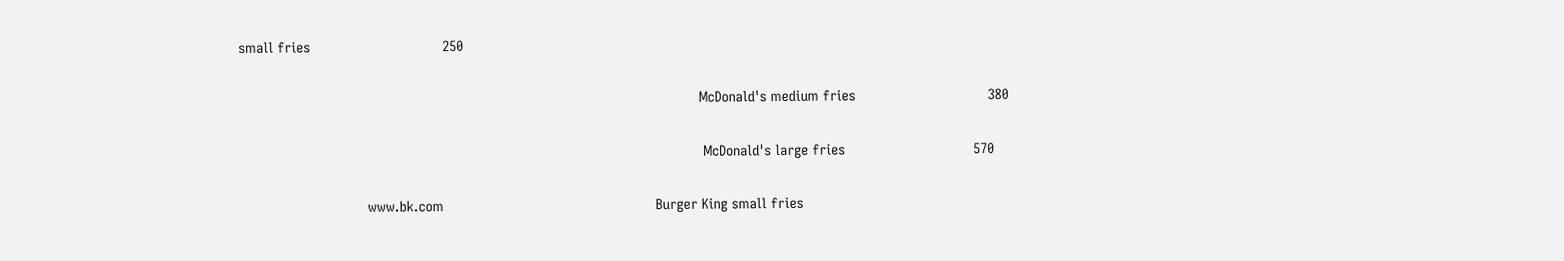small fries                                 250

                                                                                                                   McDonald's medium fries                                 380

                                                                                                                    McDonald's large fries                                570

                                www.bk.com                                                     Burger King small fries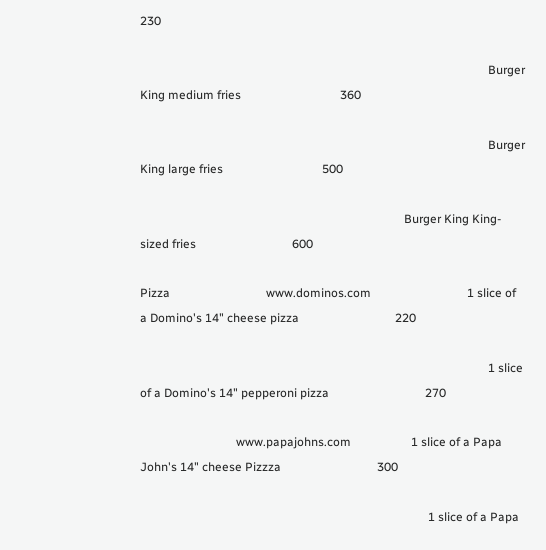230

                                                                                                                    Burger King medium fries                                 360

                                                                                                                    Burger King large fries                                 500

                                                                                        Burger King King-sized fries                                600

Pizza                                www.dominos.com                                1 slice of a Domino's 14" cheese pizza                                220

                                                                                                                    1 slice of a Domino's 14" pepperoni pizza                                270

                                www.papajohns.com                    1 slice of a Papa John's 14" cheese Pizzza                                300

                                                                                                1 slice of a Papa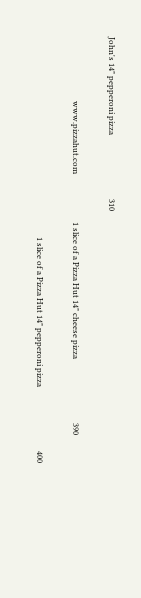John's 14" pepperoni pizza                                310

                                www.pizzahut.com                        1 slice of a Pizza Hut 14" cheese pizza                                390

                                                                                                    1 slice of a Pizza Hut 14" pepperoni pizza                                400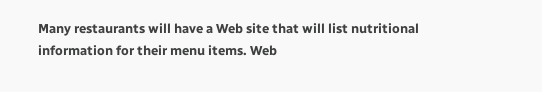Many restaurants will have a Web site that will list nutritional information for their menu items. Web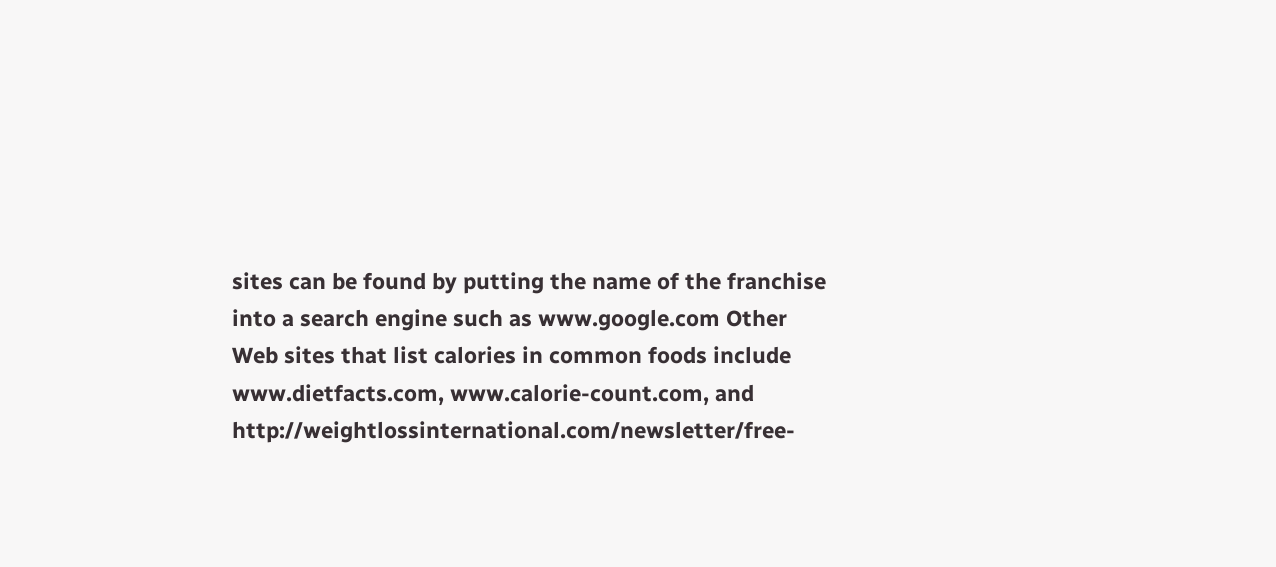sites can be found by putting the name of the franchise into a search engine such as www.google.com Other Web sites that list calories in common foods include www.dietfacts.com, www.calorie-count.com, and http://weightlossinternational.com/newsletter/free-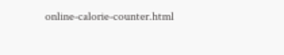online-calorie-counter.html